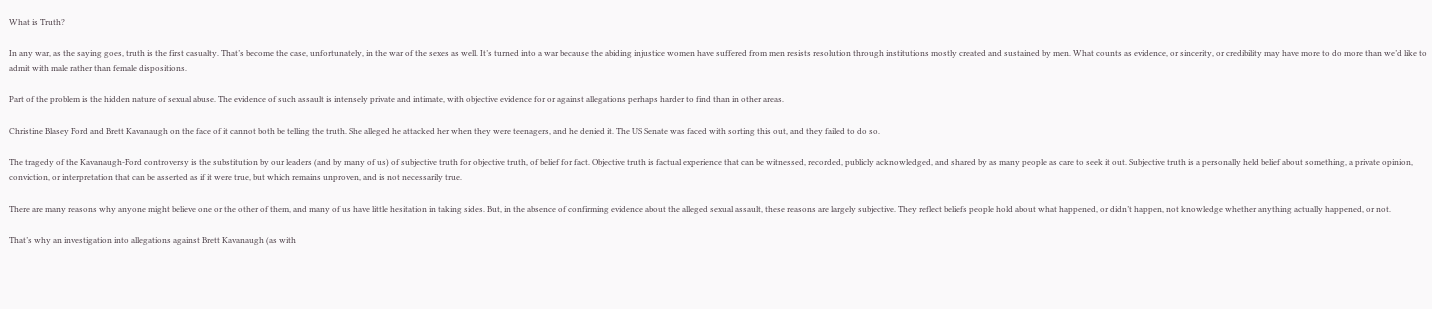What is Truth?

In any war, as the saying goes, truth is the first casualty. That’s become the case, unfortunately, in the war of the sexes as well. It’s turned into a war because the abiding injustice women have suffered from men resists resolution through institutions mostly created and sustained by men. What counts as evidence, or sincerity, or credibility may have more to do more than we’d like to admit with male rather than female dispositions.

Part of the problem is the hidden nature of sexual abuse. The evidence of such assault is intensely private and intimate, with objective evidence for or against allegations perhaps harder to find than in other areas.

Christine Blasey Ford and Brett Kavanaugh on the face of it cannot both be telling the truth. She alleged he attacked her when they were teenagers, and he denied it. The US Senate was faced with sorting this out, and they failed to do so.

The tragedy of the Kavanaugh-Ford controversy is the substitution by our leaders (and by many of us) of subjective truth for objective truth, of belief for fact. Objective truth is factual experience that can be witnessed, recorded, publicly acknowledged, and shared by as many people as care to seek it out. Subjective truth is a personally held belief about something, a private opinion, conviction, or interpretation that can be asserted as if it were true, but which remains unproven, and is not necessarily true.

There are many reasons why anyone might believe one or the other of them, and many of us have little hesitation in taking sides. But, in the absence of confirming evidence about the alleged sexual assault, these reasons are largely subjective. They reflect beliefs people hold about what happened, or didn’t happen, not knowledge whether anything actually happened, or not.

That’s why an investigation into allegations against Brett Kavanaugh (as with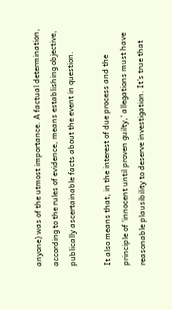anyone) was of the utmost importance. A factual determination, according to the rules of evidence, means establishing objective, publically ascertainable facts about the event in question.

It also means that, in the interest of due process and the principle of ‘innocent until proven guilty,’ allegations must have reasonable plausibility to deserve investigation. It’s true that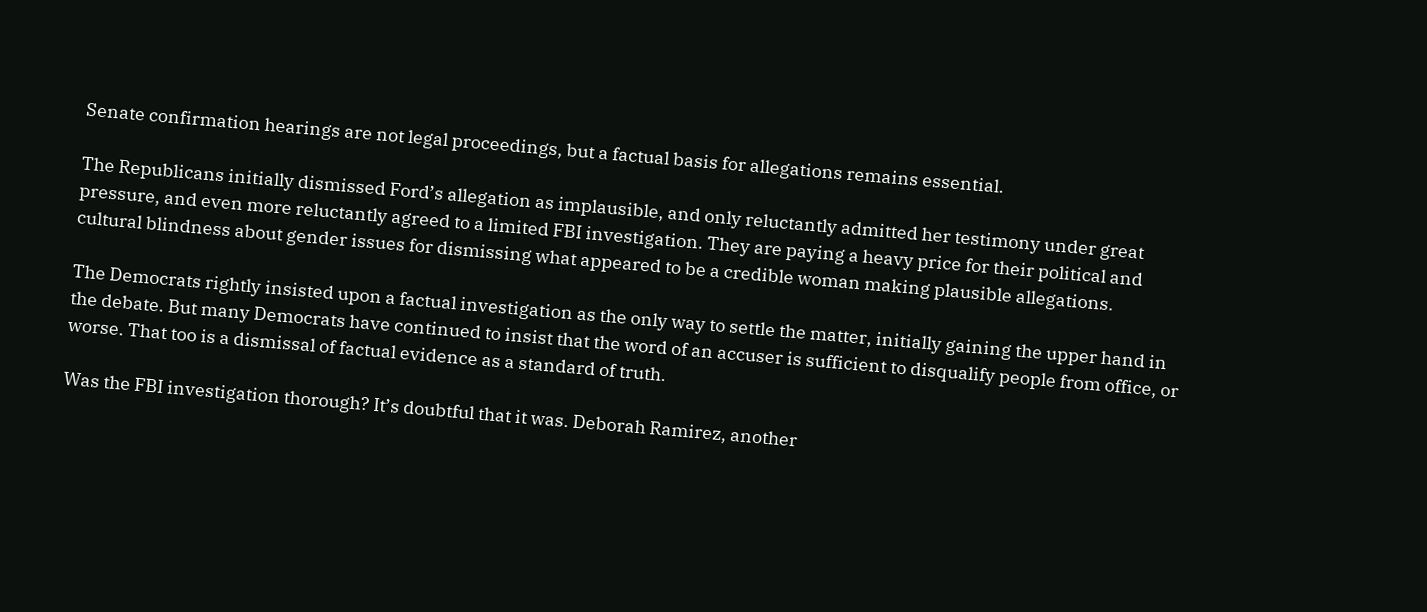Senate confirmation hearings are not legal proceedings, but a factual basis for allegations remains essential.

The Republicans initially dismissed Ford’s allegation as implausible, and only reluctantly admitted her testimony under great pressure, and even more reluctantly agreed to a limited FBI investigation. They are paying a heavy price for their political and cultural blindness about gender issues for dismissing what appeared to be a credible woman making plausible allegations.

The Democrats rightly insisted upon a factual investigation as the only way to settle the matter, initially gaining the upper hand in the debate. But many Democrats have continued to insist that the word of an accuser is sufficient to disqualify people from office, or worse. That too is a dismissal of factual evidence as a standard of truth.

Was the FBI investigation thorough? It’s doubtful that it was. Deborah Ramirez, another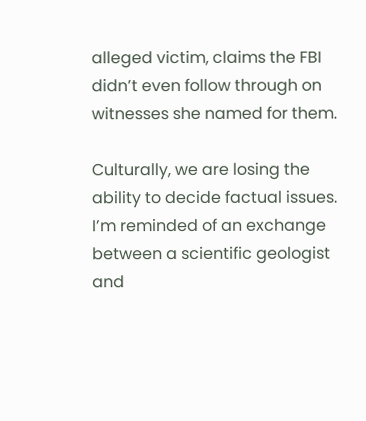alleged victim, claims the FBI didn’t even follow through on witnesses she named for them.

Culturally, we are losing the ability to decide factual issues. I’m reminded of an exchange between a scientific geologist and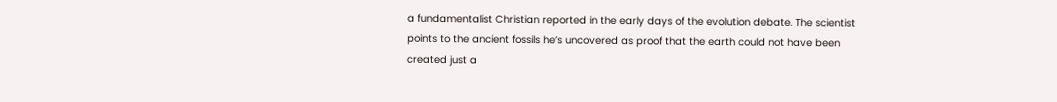a fundamentalist Christian reported in the early days of the evolution debate. The scientist points to the ancient fossils he’s uncovered as proof that the earth could not have been created just a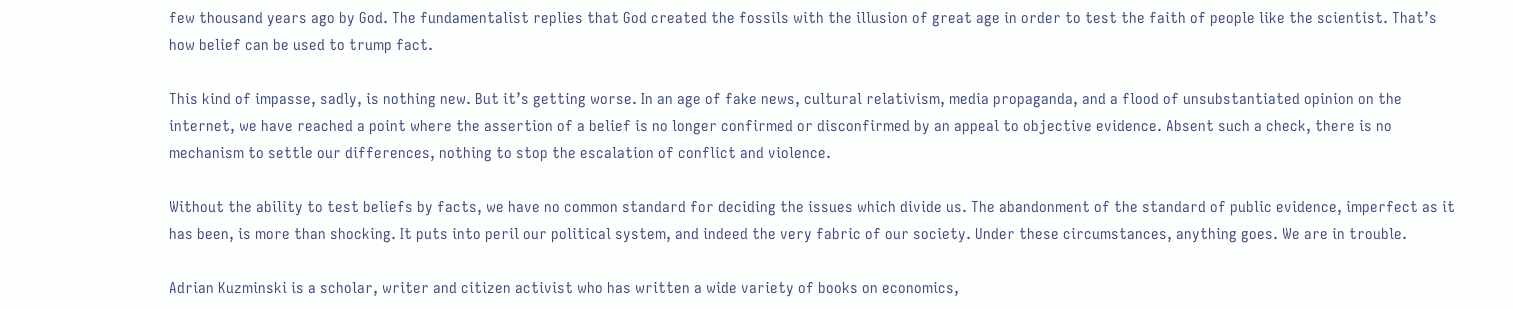few thousand years ago by God. The fundamentalist replies that God created the fossils with the illusion of great age in order to test the faith of people like the scientist. That’s how belief can be used to trump fact.

This kind of impasse, sadly, is nothing new. But it’s getting worse. In an age of fake news, cultural relativism, media propaganda, and a flood of unsubstantiated opinion on the internet, we have reached a point where the assertion of a belief is no longer confirmed or disconfirmed by an appeal to objective evidence. Absent such a check, there is no mechanism to settle our differences, nothing to stop the escalation of conflict and violence.

Without the ability to test beliefs by facts, we have no common standard for deciding the issues which divide us. The abandonment of the standard of public evidence, imperfect as it has been, is more than shocking. It puts into peril our political system, and indeed the very fabric of our society. Under these circumstances, anything goes. We are in trouble.

Adrian Kuzminski is a scholar, writer and citizen activist who has written a wide variety of books on economics,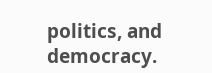politics, and democracy.